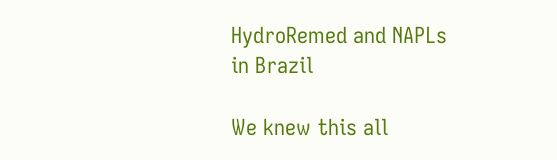HydroRemed and NAPLs in Brazil

We knew this all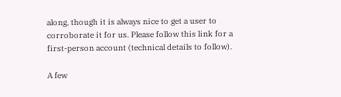along, though it is always nice to get a user to corroborate it for us. Please follow this link for a first-person account (technical details to follow).

A few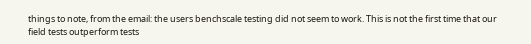things to note, from the email: the users benchscale testing did not seem to work. This is not the first time that our field tests outperform tests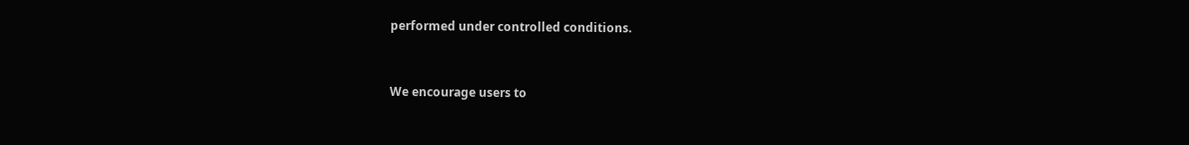performed under controlled conditions.


We encourage users to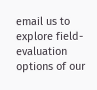email us to explore field-evaluation options of our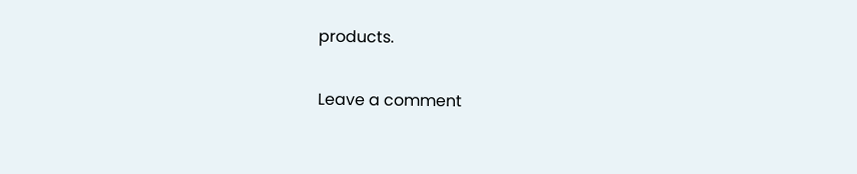products.

Leave a comment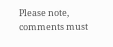Please note, comments must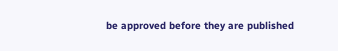be approved before they are published